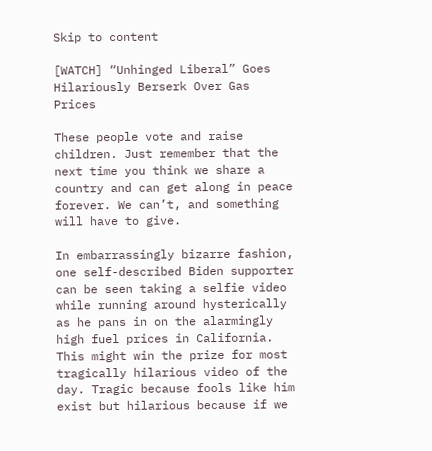Skip to content

[WATCH] “Unhinged Liberal” Goes Hilariously Berserk Over Gas Prices

These people vote and raise children. Just remember that the next time you think we share a country and can get along in peace forever. We can’t, and something will have to give.

In embarrassingly bizarre fashion, one self-described Biden supporter can be seen taking a selfie video while running around hysterically as he pans in on the alarmingly high fuel prices in California. This might win the prize for most tragically hilarious video of the day. Tragic because fools like him exist but hilarious because if we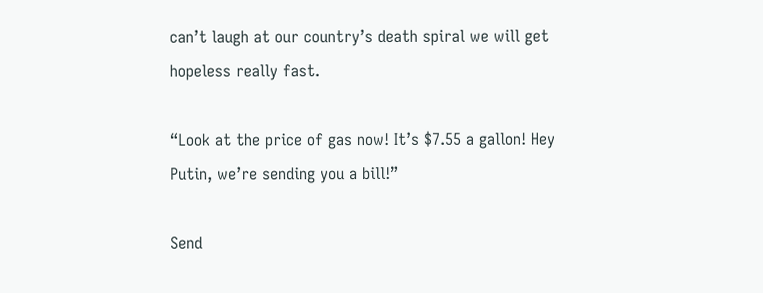can’t laugh at our country’s death spiral we will get hopeless really fast.

“Look at the price of gas now! It’s $7.55 a gallon! Hey Putin, we’re sending you a bill!”

Send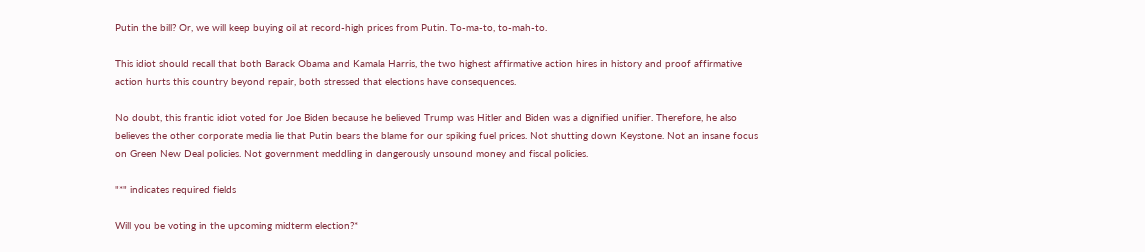Putin the bill? Or, we will keep buying oil at record-high prices from Putin. To-ma-to, to-mah-to.

This idiot should recall that both Barack Obama and Kamala Harris, the two highest affirmative action hires in history and proof affirmative action hurts this country beyond repair, both stressed that elections have consequences.

No doubt, this frantic idiot voted for Joe Biden because he believed Trump was Hitler and Biden was a dignified unifier. Therefore, he also believes the other corporate media lie that Putin bears the blame for our spiking fuel prices. Not shutting down Keystone. Not an insane focus on Green New Deal policies. Not government meddling in dangerously unsound money and fiscal policies.

"*" indicates required fields

Will you be voting in the upcoming midterm election?*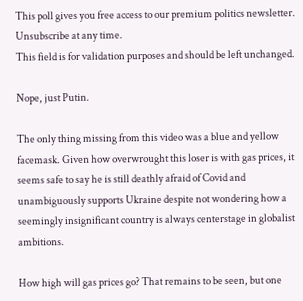This poll gives you free access to our premium politics newsletter. Unsubscribe at any time.
This field is for validation purposes and should be left unchanged.

Nope, just Putin.

The only thing missing from this video was a blue and yellow facemask. Given how overwrought this loser is with gas prices, it seems safe to say he is still deathly afraid of Covid and unambiguously supports Ukraine despite not wondering how a seemingly insignificant country is always centerstage in globalist ambitions.

How high will gas prices go? That remains to be seen, but one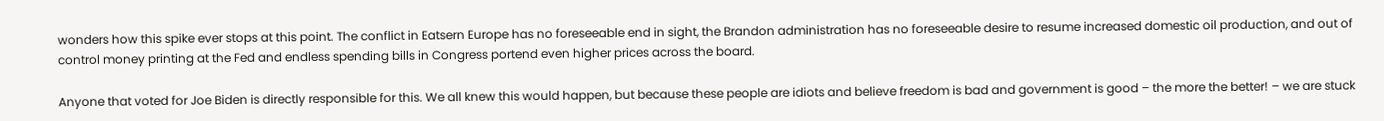wonders how this spike ever stops at this point. The conflict in Eatsern Europe has no foreseeable end in sight, the Brandon administration has no foreseeable desire to resume increased domestic oil production, and out of control money printing at the Fed and endless spending bills in Congress portend even higher prices across the board.

Anyone that voted for Joe Biden is directly responsible for this. We all knew this would happen, but because these people are idiots and believe freedom is bad and government is good – the more the better! – we are stuck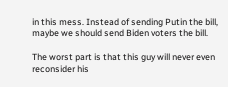in this mess. Instead of sending Putin the bill, maybe we should send Biden voters the bill.

The worst part is that this guy will never even reconsider his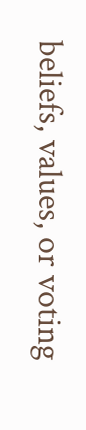beliefs, values, or voting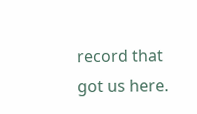record that got us here.